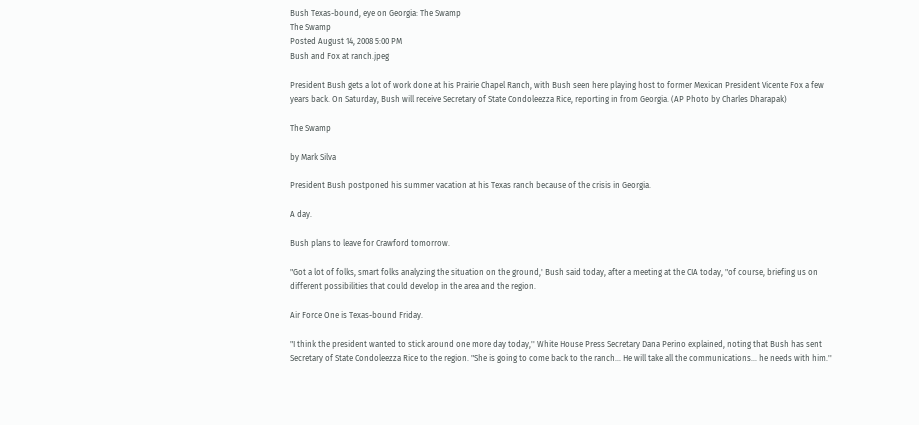Bush Texas-bound, eye on Georgia: The Swamp
The Swamp
Posted August 14, 2008 5:00 PM
Bush and Fox at ranch.jpeg

President Bush gets a lot of work done at his Prairie Chapel Ranch, with Bush seen here playing host to former Mexican President Vicente Fox a few years back. On Saturday, Bush will receive Secretary of State Condoleezza Rice, reporting in from Georgia. (AP Photo by Charles Dharapak)

The Swamp

by Mark Silva

President Bush postponed his summer vacation at his Texas ranch because of the crisis in Georgia.

A day.

Bush plans to leave for Crawford tomorrow.

"Got a lot of folks, smart folks analyzing the situation on the ground,' Bush said today, after a meeting at the CIA today, "of course, briefing us on different possibilities that could develop in the area and the region.

Air Force One is Texas-bound Friday.

"I think the president wanted to stick around one more day today,'' White House Press Secretary Dana Perino explained, noting that Bush has sent Secretary of State Condoleezza Rice to the region. "She is going to come back to the ranch... He will take all the communications... he needs with him.''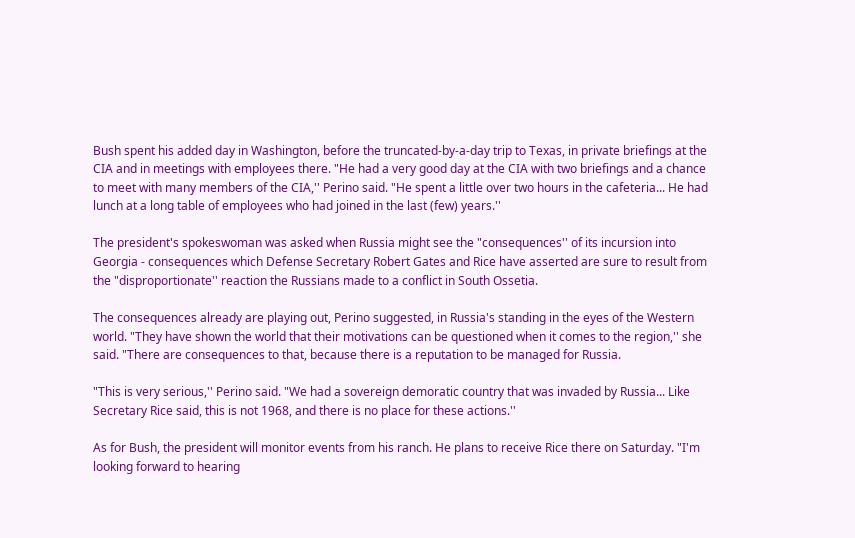Bush spent his added day in Washington, before the truncated-by-a-day trip to Texas, in private briefings at the CIA and in meetings with employees there. "He had a very good day at the CIA with two briefings and a chance to meet with many members of the CIA,'' Perino said. "He spent a little over two hours in the cafeteria... He had lunch at a long table of employees who had joined in the last (few) years.''

The president's spokeswoman was asked when Russia might see the "consequences'' of its incursion into Georgia - consequences which Defense Secretary Robert Gates and Rice have asserted are sure to result from the "disproportionate'' reaction the Russians made to a conflict in South Ossetia.

The consequences already are playing out, Perino suggested, in Russia's standing in the eyes of the Western world. "They have shown the world that their motivations can be questioned when it comes to the region,'' she said. "There are consequences to that, because there is a reputation to be managed for Russia.

"This is very serious,'' Perino said. "We had a sovereign demoratic country that was invaded by Russia... Like Secretary Rice said, this is not 1968, and there is no place for these actions.''

As for Bush, the president will monitor events from his ranch. He plans to receive Rice there on Saturday. "I'm looking forward to hearing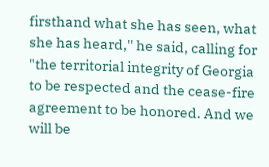firsthand what she has seen, what she has heard,'' he said, calling for "the territorial integrity of Georgia to be respected and the cease-fire agreement to be honored. And we will be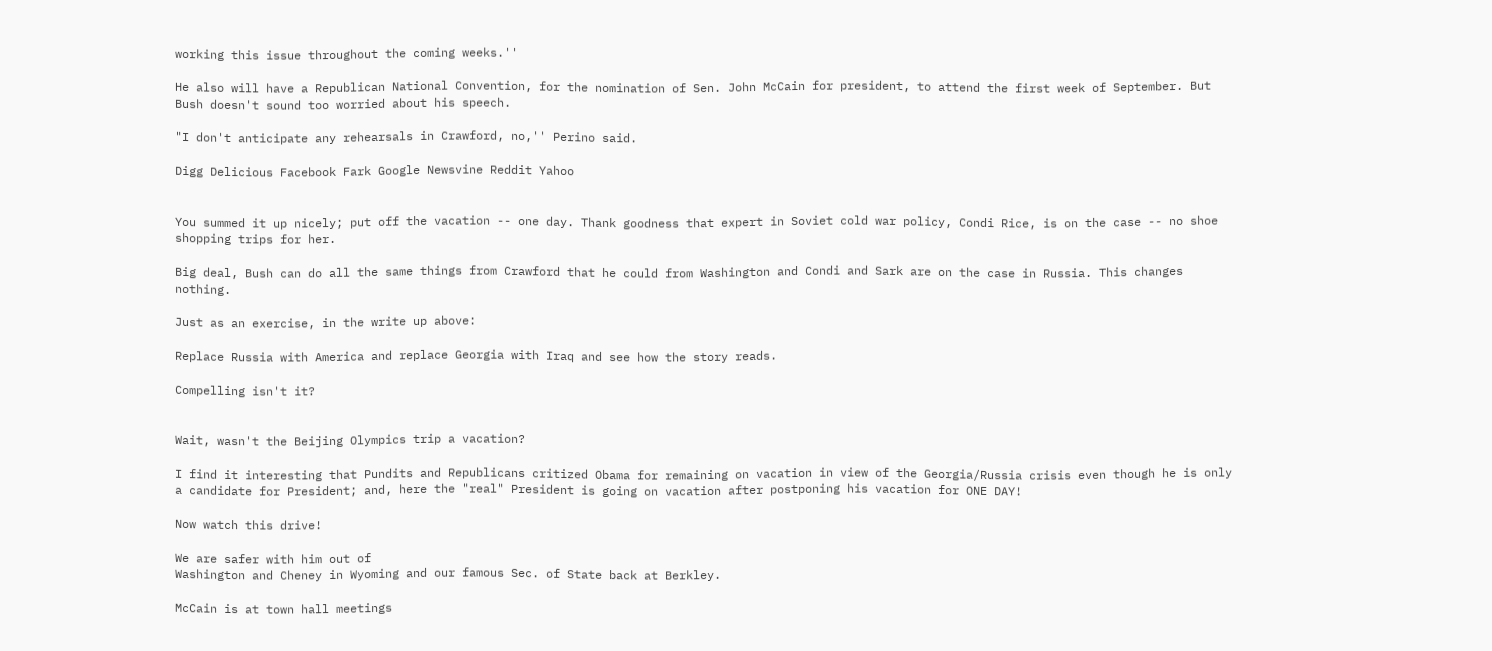working this issue throughout the coming weeks.''

He also will have a Republican National Convention, for the nomination of Sen. John McCain for president, to attend the first week of September. But Bush doesn't sound too worried about his speech.

"I don't anticipate any rehearsals in Crawford, no,'' Perino said.

Digg Delicious Facebook Fark Google Newsvine Reddit Yahoo


You summed it up nicely; put off the vacation -- one day. Thank goodness that expert in Soviet cold war policy, Condi Rice, is on the case -- no shoe shopping trips for her.

Big deal, Bush can do all the same things from Crawford that he could from Washington and Condi and Sark are on the case in Russia. This changes nothing.

Just as an exercise, in the write up above:

Replace Russia with America and replace Georgia with Iraq and see how the story reads.

Compelling isn't it?


Wait, wasn't the Beijing Olympics trip a vacation?

I find it interesting that Pundits and Republicans critized Obama for remaining on vacation in view of the Georgia/Russia crisis even though he is only a candidate for President; and, here the "real" President is going on vacation after postponing his vacation for ONE DAY!

Now watch this drive!

We are safer with him out of
Washington and Cheney in Wyoming and our famous Sec. of State back at Berkley.

McCain is at town hall meetings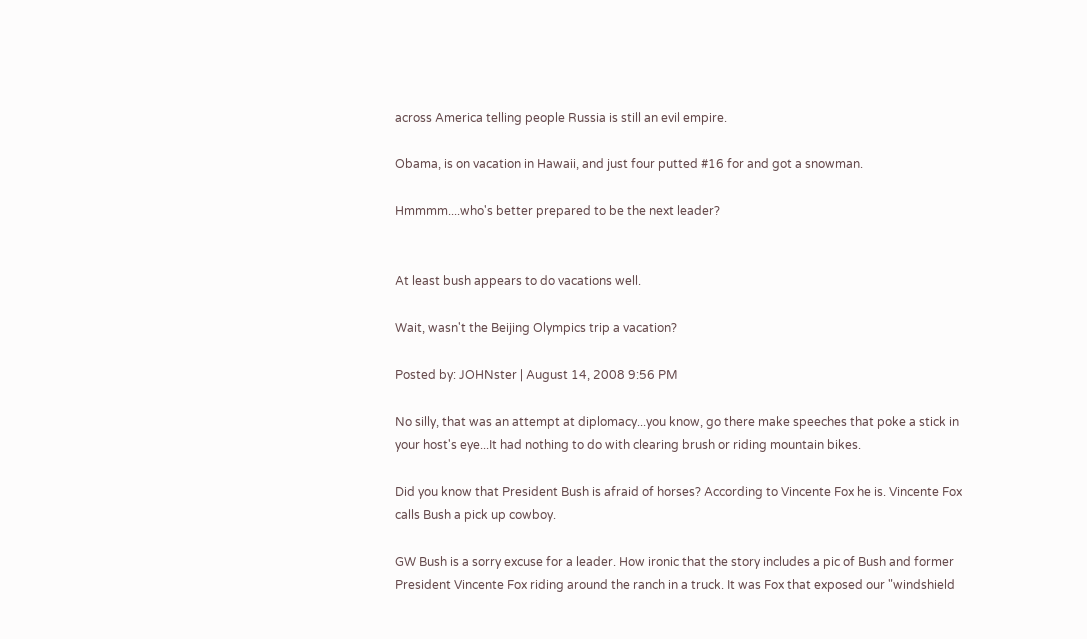across America telling people Russia is still an evil empire.

Obama, is on vacation in Hawaii, and just four putted #16 for and got a snowman.

Hmmmm....who's better prepared to be the next leader?


At least bush appears to do vacations well.

Wait, wasn't the Beijing Olympics trip a vacation?

Posted by: JOHNster | August 14, 2008 9:56 PM

No silly, that was an attempt at diplomacy...you know, go there make speeches that poke a stick in your host's eye...It had nothing to do with clearing brush or riding mountain bikes.

Did you know that President Bush is afraid of horses? According to Vincente Fox he is. Vincente Fox calls Bush a pick up cowboy.

GW Bush is a sorry excuse for a leader. How ironic that the story includes a pic of Bush and former President Vincente Fox riding around the ranch in a truck. It was Fox that exposed our "windshield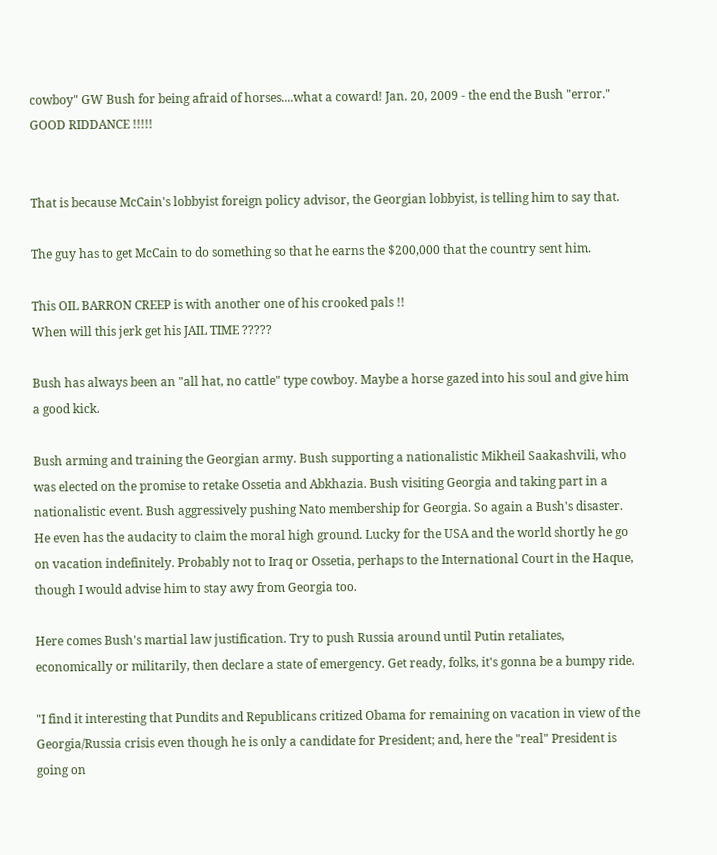cowboy" GW Bush for being afraid of horses....what a coward! Jan. 20, 2009 - the end the Bush "error." GOOD RIDDANCE !!!!!


That is because McCain's lobbyist foreign policy advisor, the Georgian lobbyist, is telling him to say that.

The guy has to get McCain to do something so that he earns the $200,000 that the country sent him.

This OIL BARRON CREEP is with another one of his crooked pals !!
When will this jerk get his JAIL TIME ?????

Bush has always been an "all hat, no cattle" type cowboy. Maybe a horse gazed into his soul and give him a good kick.

Bush arming and training the Georgian army. Bush supporting a nationalistic Mikheil Saakashvili, who was elected on the promise to retake Ossetia and Abkhazia. Bush visiting Georgia and taking part in a nationalistic event. Bush aggressively pushing Nato membership for Georgia. So again a Bush's disaster. He even has the audacity to claim the moral high ground. Lucky for the USA and the world shortly he go on vacation indefinitely. Probably not to Iraq or Ossetia, perhaps to the International Court in the Haque, though I would advise him to stay awy from Georgia too.

Here comes Bush's martial law justification. Try to push Russia around until Putin retaliates, economically or militarily, then declare a state of emergency. Get ready, folks, it's gonna be a bumpy ride.

"I find it interesting that Pundits and Republicans critized Obama for remaining on vacation in view of the Georgia/Russia crisis even though he is only a candidate for President; and, here the "real" President is going on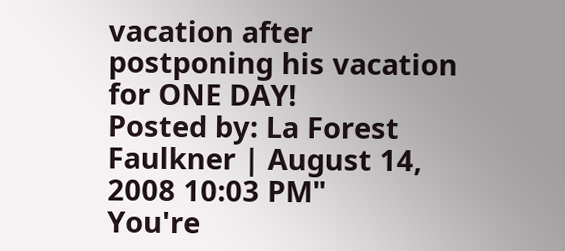vacation after postponing his vacation for ONE DAY!
Posted by: La Forest Faulkner | August 14, 2008 10:03 PM"
You're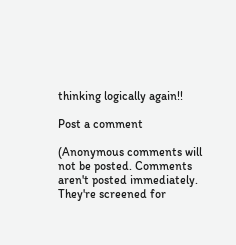thinking logically again!!

Post a comment

(Anonymous comments will not be posted. Comments aren't posted immediately. They're screened for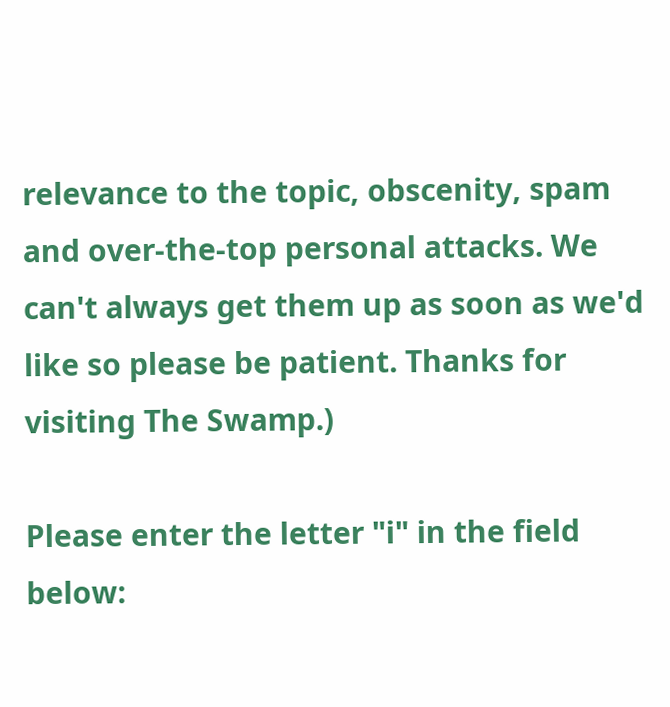relevance to the topic, obscenity, spam and over-the-top personal attacks. We can't always get them up as soon as we'd like so please be patient. Thanks for visiting The Swamp.)

Please enter the letter "i" in the field below: